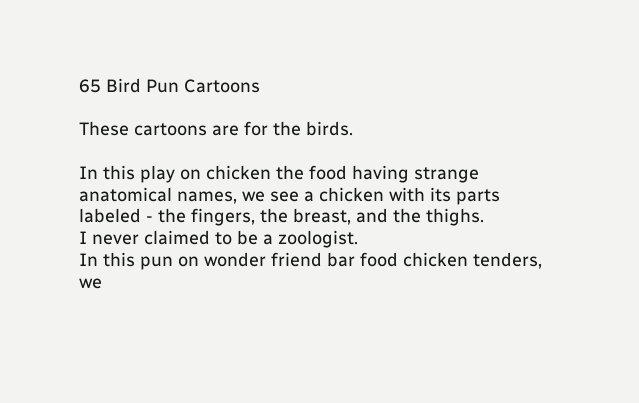65 Bird Pun Cartoons

These cartoons are for the birds.

In this play on chicken the food having strange anatomical names, we see a chicken with its parts labeled - the fingers, the breast, and the thighs.
I never claimed to be a zoologist.
In this pun on wonder friend bar food chicken tenders, we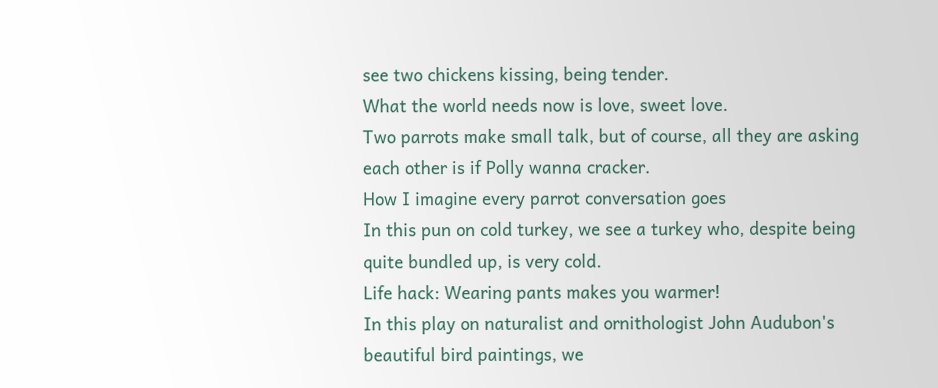see two chickens kissing, being tender.
What the world needs now is love, sweet love.
Two parrots make small talk, but of course, all they are asking each other is if Polly wanna cracker.
How I imagine every parrot conversation goes
In this pun on cold turkey, we see a turkey who, despite being quite bundled up, is very cold.
Life hack: Wearing pants makes you warmer!
In this play on naturalist and ornithologist John Audubon's beautiful bird paintings, we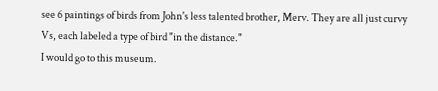see 6 paintings of birds from John's less talented brother, Merv. They are all just curvy Vs, each labeled a type of bird "in the distance."
I would go to this museum.